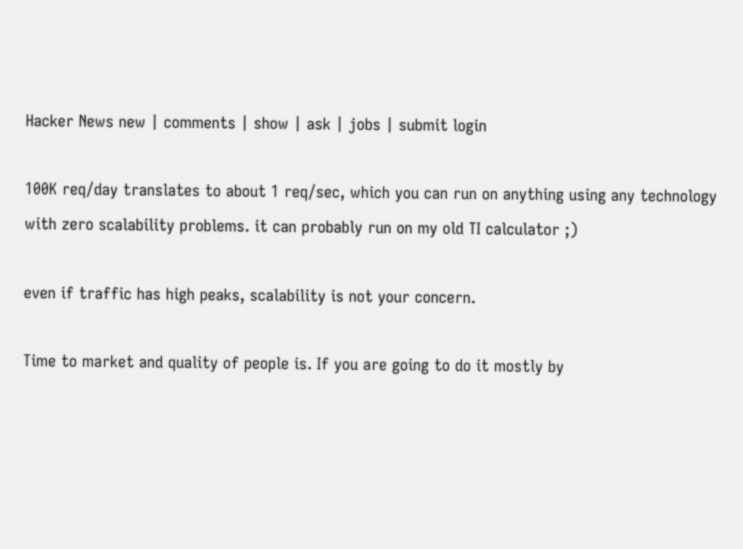Hacker News new | comments | show | ask | jobs | submit login

100K req/day translates to about 1 req/sec, which you can run on anything using any technology with zero scalability problems. it can probably run on my old TI calculator ;)

even if traffic has high peaks, scalability is not your concern.

Time to market and quality of people is. If you are going to do it mostly by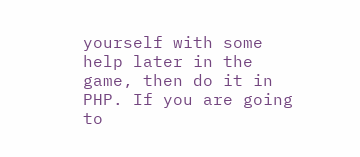yourself with some help later in the game, then do it in PHP. If you are going to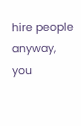hire people anyway, you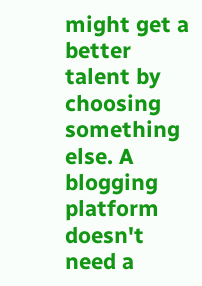might get a better talent by choosing something else. A blogging platform doesn't need a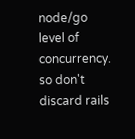node/go level of concurrency. so don't discard rails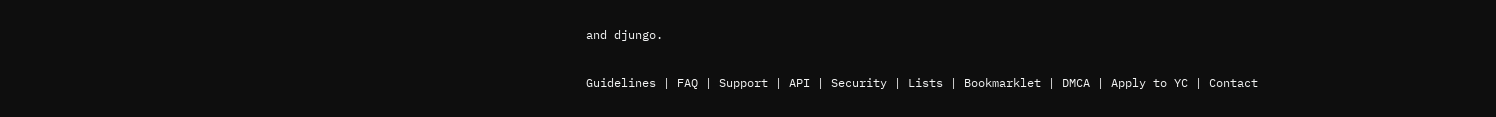and djungo.

Guidelines | FAQ | Support | API | Security | Lists | Bookmarklet | DMCA | Apply to YC | Contact